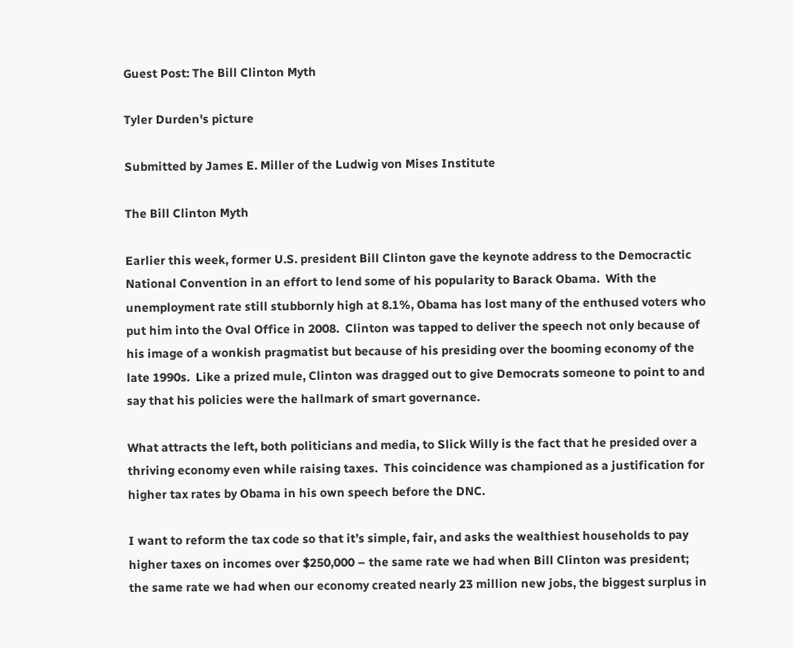Guest Post: The Bill Clinton Myth

Tyler Durden's picture

Submitted by James E. Miller of the Ludwig von Mises Institute

The Bill Clinton Myth

Earlier this week, former U.S. president Bill Clinton gave the keynote address to the Democractic National Convention in an effort to lend some of his popularity to Barack Obama.  With the unemployment rate still stubbornly high at 8.1%, Obama has lost many of the enthused voters who put him into the Oval Office in 2008.  Clinton was tapped to deliver the speech not only because of his image of a wonkish pragmatist but because of his presiding over the booming economy of the late 1990s.  Like a prized mule, Clinton was dragged out to give Democrats someone to point to and say that his policies were the hallmark of smart governance.

What attracts the left, both politicians and media, to Slick Willy is the fact that he presided over a thriving economy even while raising taxes.  This coincidence was championed as a justification for higher tax rates by Obama in his own speech before the DNC.

I want to reform the tax code so that it’s simple, fair, and asks the wealthiest households to pay higher taxes on incomes over $250,000 – the same rate we had when Bill Clinton was president; the same rate we had when our economy created nearly 23 million new jobs, the biggest surplus in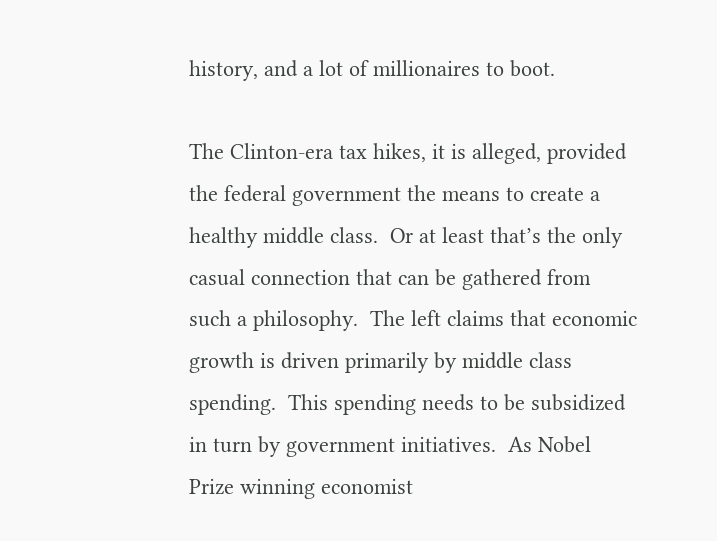history, and a lot of millionaires to boot.

The Clinton-era tax hikes, it is alleged, provided the federal government the means to create a healthy middle class.  Or at least that’s the only casual connection that can be gathered from such a philosophy.  The left claims that economic growth is driven primarily by middle class spending.  This spending needs to be subsidized in turn by government initiatives.  As Nobel Prize winning economist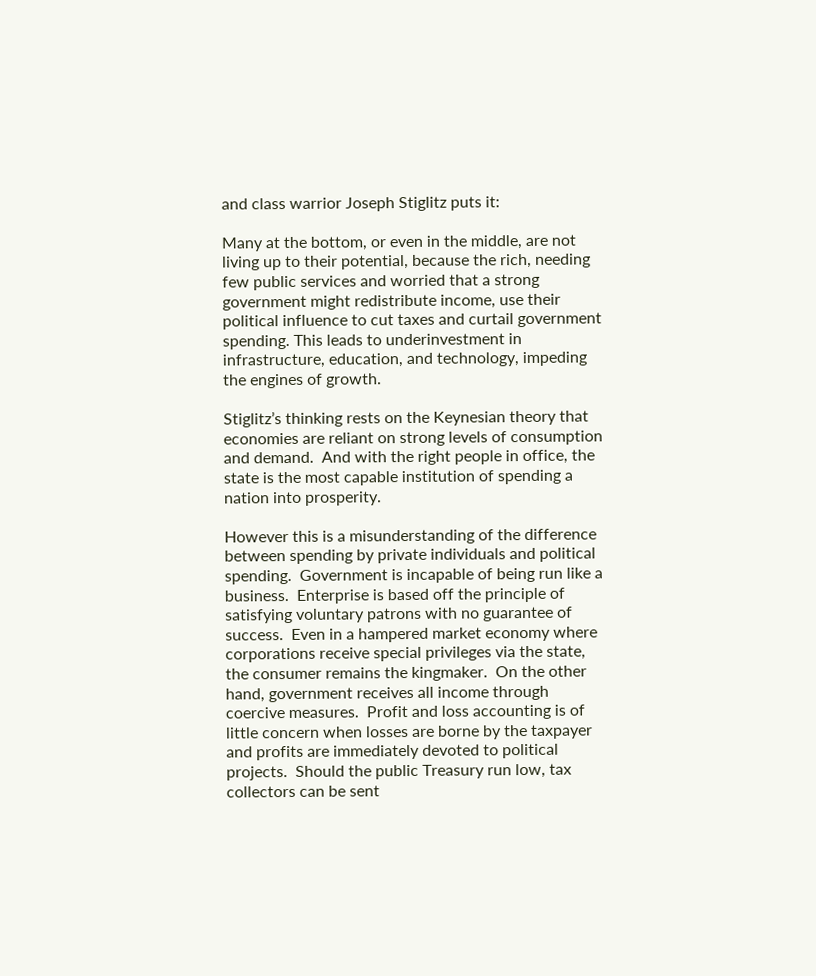and class warrior Joseph Stiglitz puts it:

Many at the bottom, or even in the middle, are not living up to their potential, because the rich, needing few public services and worried that a strong government might redistribute income, use their political influence to cut taxes and curtail government spending. This leads to underinvestment in infrastructure, education, and technology, impeding the engines of growth.

Stiglitz’s thinking rests on the Keynesian theory that economies are reliant on strong levels of consumption and demand.  And with the right people in office, the state is the most capable institution of spending a nation into prosperity.

However this is a misunderstanding of the difference between spending by private individuals and political spending.  Government is incapable of being run like a business.  Enterprise is based off the principle of satisfying voluntary patrons with no guarantee of success.  Even in a hampered market economy where corporations receive special privileges via the state, the consumer remains the kingmaker.  On the other hand, government receives all income through coercive measures.  Profit and loss accounting is of little concern when losses are borne by the taxpayer and profits are immediately devoted to political projects.  Should the public Treasury run low, tax collectors can be sent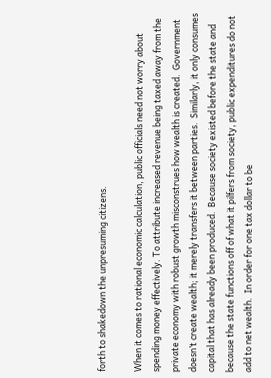forth to shakedown the unpresuming citizens.

When it comes to rational economic calculation, public officials need not worry about spending money effectively. To attribute increased revenue being taxed away from the private economy with robust growth misconstrues how wealth is created.  Government doesn’t create wealth; it merely transfers it between parties.  Similarly, it only consumes capital that has already been produced.  Because society existed before the state and because the state functions off of what it pilfers from society, public expenditures do not add to net wealth.  In order for one tax dollar to be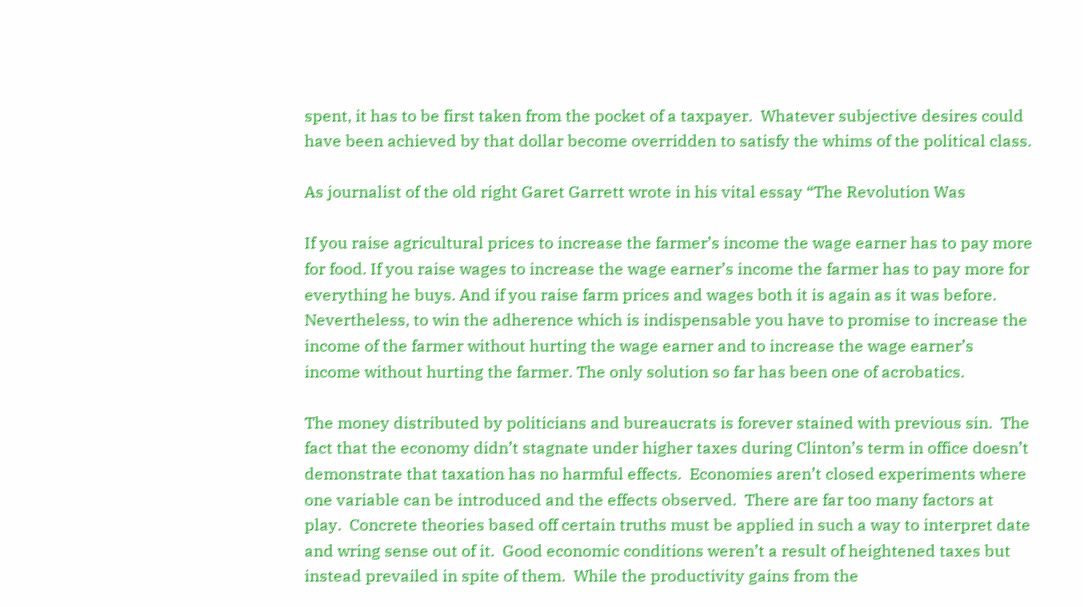spent, it has to be first taken from the pocket of a taxpayer.  Whatever subjective desires could have been achieved by that dollar become overridden to satisfy the whims of the political class.

As journalist of the old right Garet Garrett wrote in his vital essay “The Revolution Was

If you raise agricultural prices to increase the farmer’s income the wage earner has to pay more for food. If you raise wages to increase the wage earner’s income the farmer has to pay more for everything he buys. And if you raise farm prices and wages both it is again as it was before. Nevertheless, to win the adherence which is indispensable you have to promise to increase the income of the farmer without hurting the wage earner and to increase the wage earner’s income without hurting the farmer. The only solution so far has been one of acrobatics.

The money distributed by politicians and bureaucrats is forever stained with previous sin.  The fact that the economy didn’t stagnate under higher taxes during Clinton’s term in office doesn’t demonstrate that taxation has no harmful effects.  Economies aren’t closed experiments where one variable can be introduced and the effects observed.  There are far too many factors at play.  Concrete theories based off certain truths must be applied in such a way to interpret date and wring sense out of it.  Good economic conditions weren’t a result of heightened taxes but instead prevailed in spite of them.  While the productivity gains from the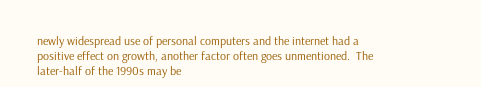newly widespread use of personal computers and the internet had a positive effect on growth, another factor often goes unmentioned.  The later-half of the 1990s may be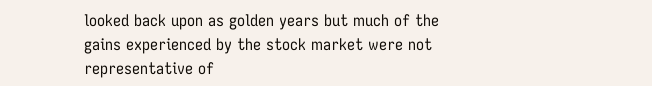looked back upon as golden years but much of the gains experienced by the stock market were not representative of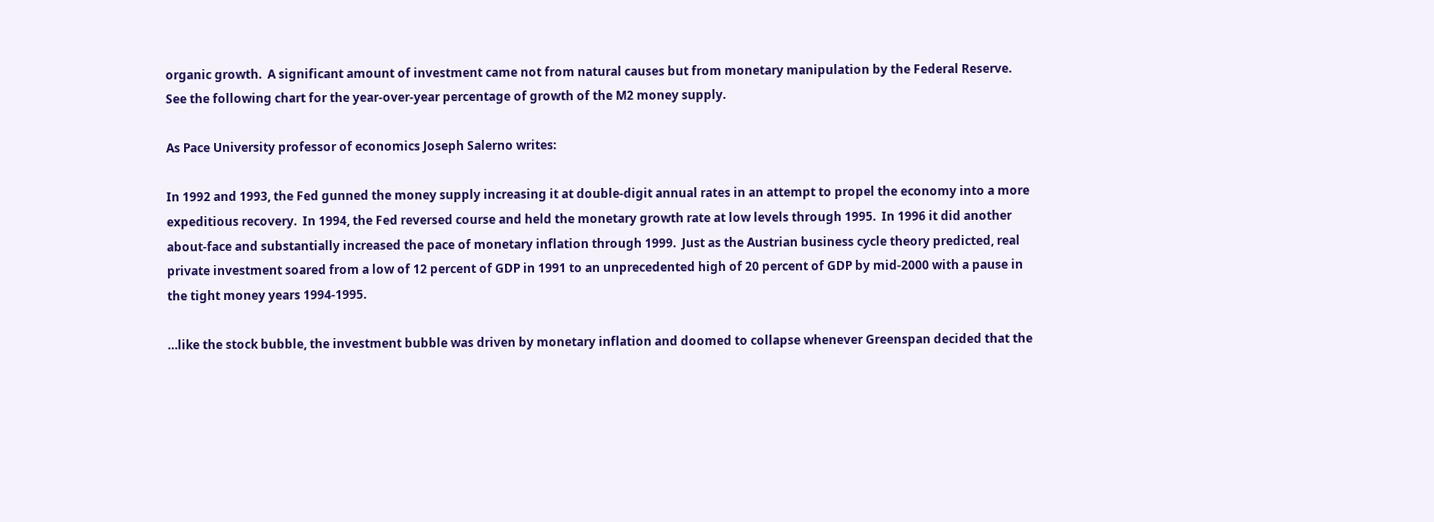organic growth.  A significant amount of investment came not from natural causes but from monetary manipulation by the Federal Reserve.  See the following chart for the year-over-year percentage of growth of the M2 money supply.

As Pace University professor of economics Joseph Salerno writes:

In 1992 and 1993, the Fed gunned the money supply increasing it at double-digit annual rates in an attempt to propel the economy into a more expeditious recovery.  In 1994, the Fed reversed course and held the monetary growth rate at low levels through 1995.  In 1996 it did another about-face and substantially increased the pace of monetary inflation through 1999.  Just as the Austrian business cycle theory predicted, real private investment soared from a low of 12 percent of GDP in 1991 to an unprecedented high of 20 percent of GDP by mid-2000 with a pause in the tight money years 1994-1995.

…like the stock bubble, the investment bubble was driven by monetary inflation and doomed to collapse whenever Greenspan decided that the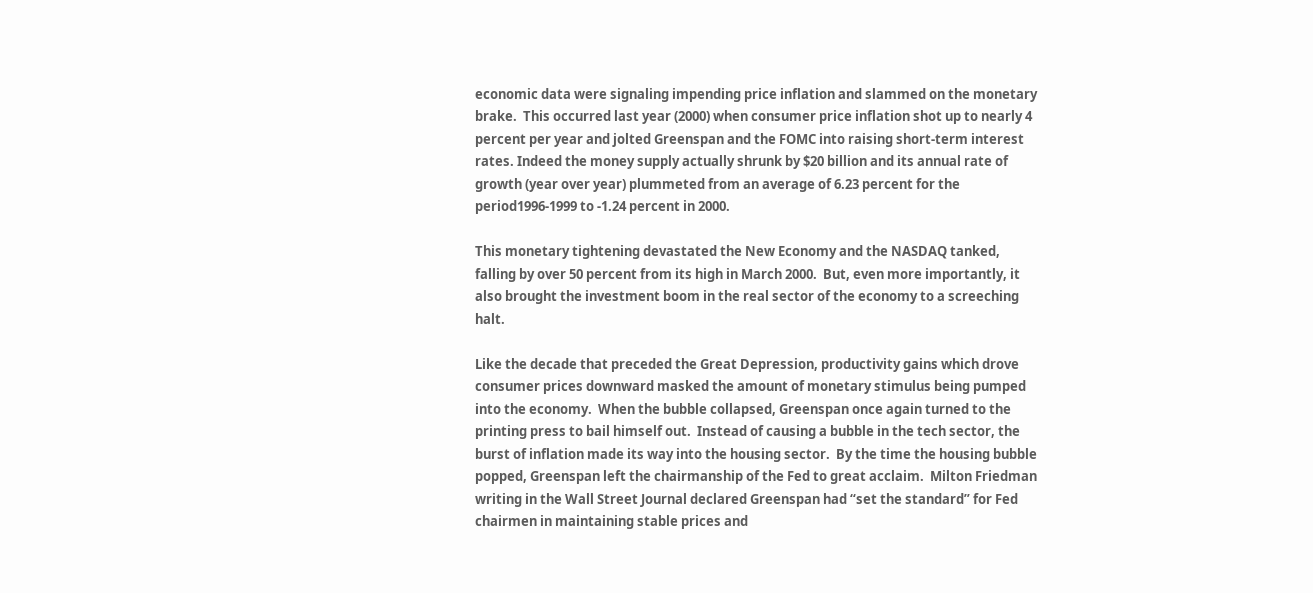economic data were signaling impending price inflation and slammed on the monetary brake.  This occurred last year (2000) when consumer price inflation shot up to nearly 4 percent per year and jolted Greenspan and the FOMC into raising short-term interest rates. Indeed the money supply actually shrunk by $20 billion and its annual rate of growth (year over year) plummeted from an average of 6.23 percent for the period1996-1999 to -1.24 percent in 2000.

This monetary tightening devastated the New Economy and the NASDAQ tanked, falling by over 50 percent from its high in March 2000.  But, even more importantly, it also brought the investment boom in the real sector of the economy to a screeching halt.

Like the decade that preceded the Great Depression, productivity gains which drove consumer prices downward masked the amount of monetary stimulus being pumped into the economy.  When the bubble collapsed, Greenspan once again turned to the printing press to bail himself out.  Instead of causing a bubble in the tech sector, the burst of inflation made its way into the housing sector.  By the time the housing bubble popped, Greenspan left the chairmanship of the Fed to great acclaim.  Milton Friedman writing in the Wall Street Journal declared Greenspan had “set the standard” for Fed chairmen in maintaining stable prices and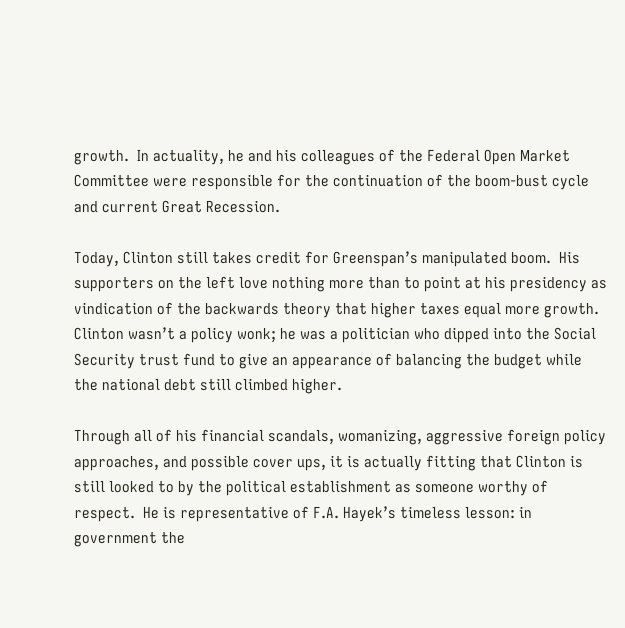growth.  In actuality, he and his colleagues of the Federal Open Market Committee were responsible for the continuation of the boom-bust cycle and current Great Recession.

Today, Clinton still takes credit for Greenspan’s manipulated boom.  His supporters on the left love nothing more than to point at his presidency as vindication of the backwards theory that higher taxes equal more growth.  Clinton wasn’t a policy wonk; he was a politician who dipped into the Social Security trust fund to give an appearance of balancing the budget while the national debt still climbed higher.

Through all of his financial scandals, womanizing, aggressive foreign policy approaches, and possible cover ups, it is actually fitting that Clinton is still looked to by the political establishment as someone worthy of respect.  He is representative of F.A. Hayek’s timeless lesson: in government the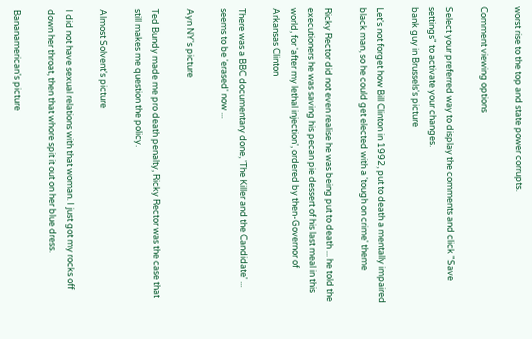worst rise to the top and state power corrupts.

Comment viewing options

Select your preferred way to display the comments and click "Save settings" to activate your changes.
bank guy in Brussels's picture

Let's not forget how Bill Clinton in 1992, put to death a mentally impaired black man, so he could get elected with a 'tough on crime' theme

Ricky Rector did not even realise he was being put to death ... he told the executioners he was saving his pecan pie dessert of his last meal in this world, for 'after my lethal injection', ordered by then-Governor of Arkansas Clinton

There was a BBC documentary done, 'The Killer and the Candidate' ... seems to be 'erased' now ...

Ayn NY's picture

Ted Bundy made me pro death penalty, Ricky Rector was the case that still makes me question the policy.

Almost Solvent's picture

I did not have sexual relations with that woman. I just got my rocks off down her throat, then that whore spit it out on her blue dress.

Bananamerican's picture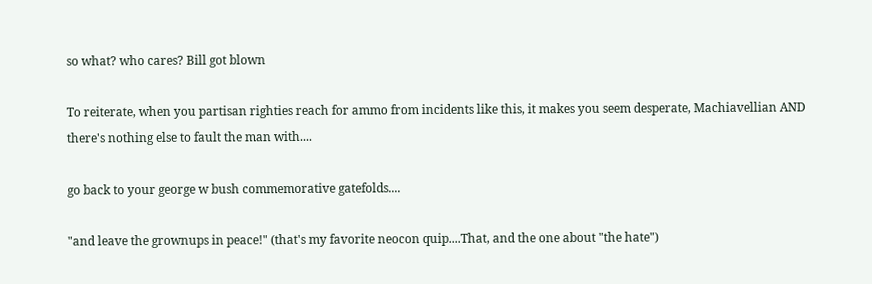so what? who cares? Bill got blown

To reiterate, when you partisan righties reach for ammo from incidents like this, it makes you seem desperate, Machiavellian AND there's nothing else to fault the man with....

go back to your george w bush commemorative gatefolds....

"and leave the grownups in peace!" (that's my favorite neocon quip....That, and the one about "the hate")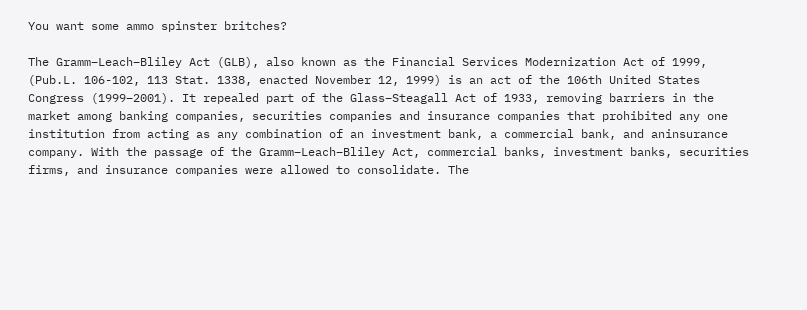You want some ammo spinster britches?

The Gramm–Leach–Bliley Act (GLB), also known as the Financial Services Modernization Act of 1999, (Pub.L. 106-102, 113 Stat. 1338, enacted November 12, 1999) is an act of the 106th United States Congress (1999–2001). It repealed part of the Glass–Steagall Act of 1933, removing barriers in the market among banking companies, securities companies and insurance companies that prohibited any one institution from acting as any combination of an investment bank, a commercial bank, and aninsurance company. With the passage of the Gramm–Leach–Bliley Act, commercial banks, investment banks, securities firms, and insurance companies were allowed to consolidate. The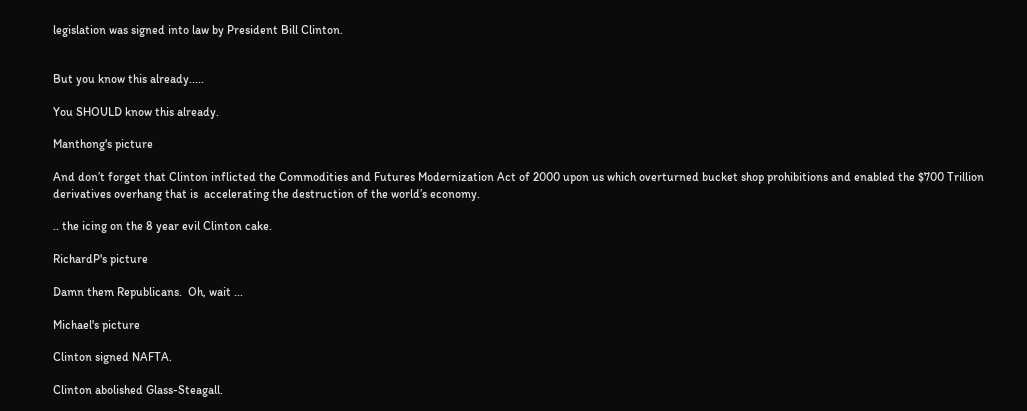legislation was signed into law by President Bill Clinton.


But you know this already.....

You SHOULD know this already.

Manthong's picture

And don’t forget that Clinton inflicted the Commodities and Futures Modernization Act of 2000 upon us which overturned bucket shop prohibitions and enabled the $700 Trillion derivatives overhang that is  accelerating the destruction of the world’s economy.

.. the icing on the 8 year evil Clinton cake.

RichardP's picture

Damn them Republicans.  Oh, wait ...

Michael's picture

Clinton signed NAFTA.

Clinton abolished Glass-Steagall.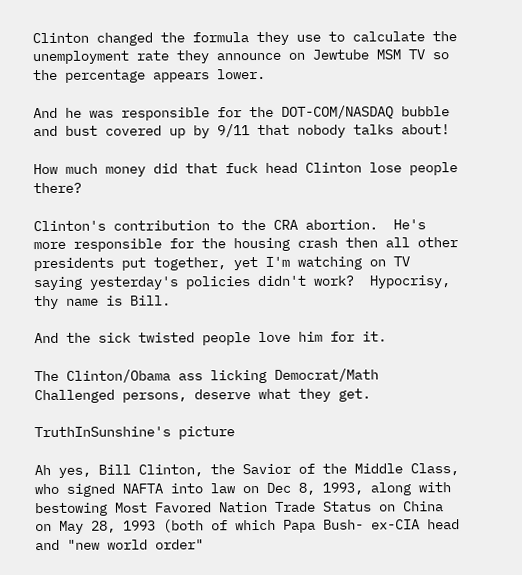Clinton changed the formula they use to calculate the unemployment rate they announce on Jewtube MSM TV so the percentage appears lower.

And he was responsible for the DOT-COM/NASDAQ bubble and bust covered up by 9/11 that nobody talks about!

How much money did that fuck head Clinton lose people there?

Clinton's contribution to the CRA abortion.  He's more responsible for the housing crash then all other presidents put together, yet I'm watching on TV saying yesterday's policies didn't work?  Hypocrisy, thy name is Bill.

And the sick twisted people love him for it.

The Clinton/Obama ass licking Democrat/Math Challenged persons, deserve what they get.

TruthInSunshine's picture

Ah yes, Bill Clinton, the Savior of the Middle Class, who signed NAFTA into law on Dec 8, 1993, along with bestowing Most Favored Nation Trade Status on China on May 28, 1993 (both of which Papa Bush- ex-CIA head and "new world order"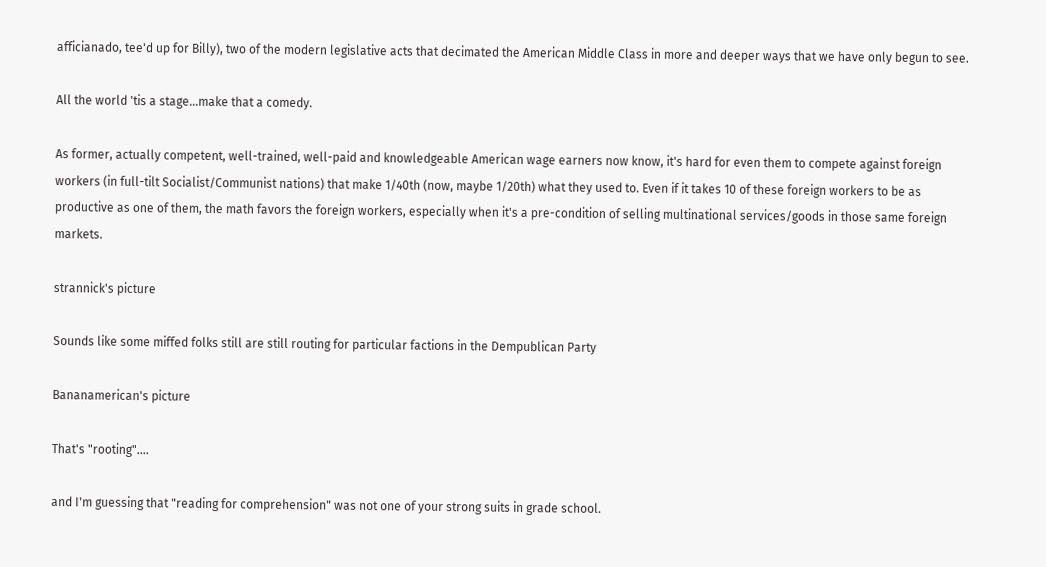afficianado, tee'd up for Billy), two of the modern legislative acts that decimated the American Middle Class in more and deeper ways that we have only begun to see.

All the world 'tis a stage...make that a comedy.

As former, actually competent, well-trained, well-paid and knowledgeable American wage earners now know, it's hard for even them to compete against foreign workers (in full-tilt Socialist/Communist nations) that make 1/40th (now, maybe 1/20th) what they used to. Even if it takes 10 of these foreign workers to be as productive as one of them, the math favors the foreign workers, especially when it's a pre-condition of selling multinational services/goods in those same foreign markets.

strannick's picture

Sounds like some miffed folks still are still routing for particular factions in the Dempublican Party

Bananamerican's picture

That's "rooting"....

and I'm guessing that "reading for comprehension" was not one of your strong suits in grade school.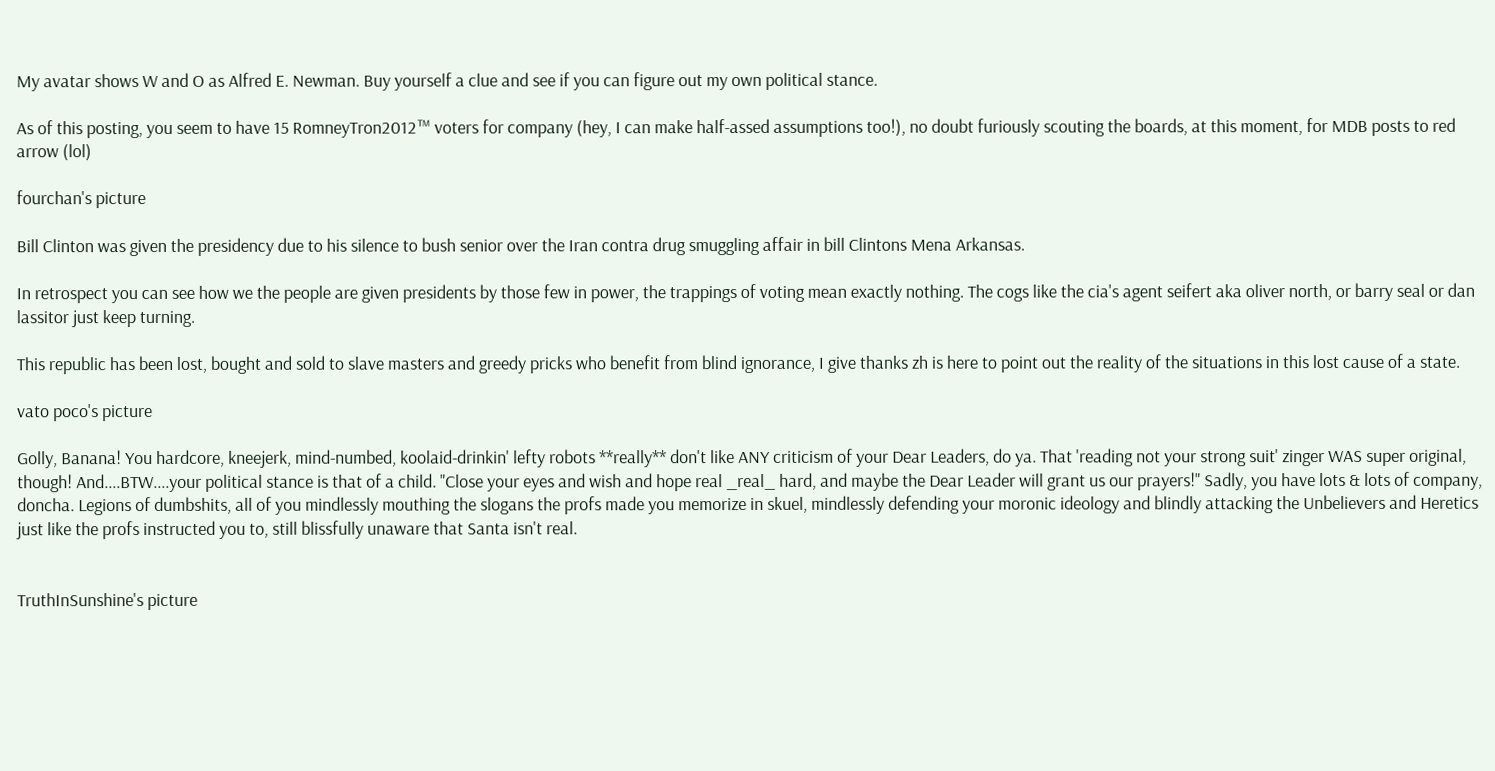My avatar shows W and O as Alfred E. Newman. Buy yourself a clue and see if you can figure out my own political stance.

As of this posting, you seem to have 15 RomneyTron2012™ voters for company (hey, I can make half-assed assumptions too!), no doubt furiously scouting the boards, at this moment, for MDB posts to red arrow (lol)

fourchan's picture

Bill Clinton was given the presidency due to his silence to bush senior over the Iran contra drug smuggling affair in bill Clintons Mena Arkansas.

In retrospect you can see how we the people are given presidents by those few in power, the trappings of voting mean exactly nothing. The cogs like the cia's agent seifert aka oliver north, or barry seal or dan lassitor just keep turning.

This republic has been lost, bought and sold to slave masters and greedy pricks who benefit from blind ignorance, I give thanks zh is here to point out the reality of the situations in this lost cause of a state.

vato poco's picture

Golly, Banana! You hardcore, kneejerk, mind-numbed, koolaid-drinkin' lefty robots **really** don't like ANY criticism of your Dear Leaders, do ya. That 'reading not your strong suit' zinger WAS super original, though! And....BTW....your political stance is that of a child. "Close your eyes and wish and hope real _real_ hard, and maybe the Dear Leader will grant us our prayers!" Sadly, you have lots & lots of company, doncha. Legions of dumbshits, all of you mindlessly mouthing the slogans the profs made you memorize in skuel, mindlessly defending your moronic ideology and blindly attacking the Unbelievers and Heretics just like the profs instructed you to, still blissfully unaware that Santa isn't real.


TruthInSunshine's picture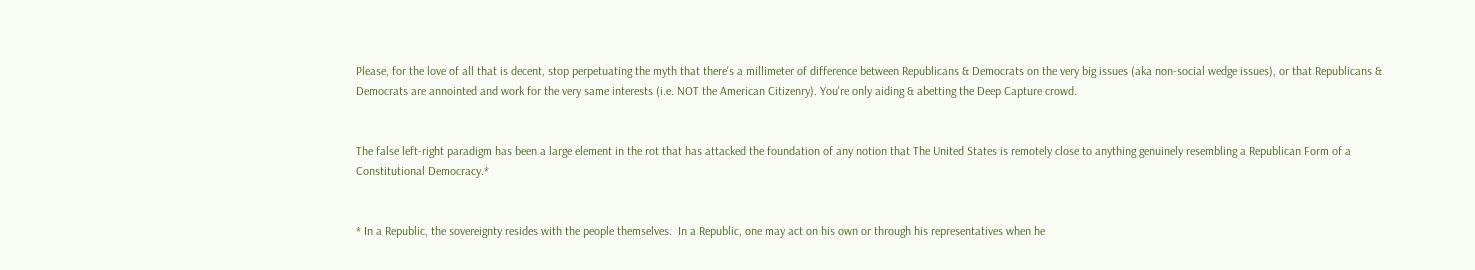Please, for the love of all that is decent, stop perpetuating the myth that there's a millimeter of difference between Republicans & Democrats on the very big issues (aka non-social wedge issues), or that Republicans & Democrats are annointed and work for the very same interests (i.e. NOT the American Citizenry). You're only aiding & abetting the Deep Capture crowd.


The false left-right paradigm has been a large element in the rot that has attacked the foundation of any notion that The United States is remotely close to anything genuinely resembling a Republican Form of a Constitutional Democracy.*


* In a Republic, the sovereignty resides with the people themselves.  In a Republic, one may act on his own or through his representatives when he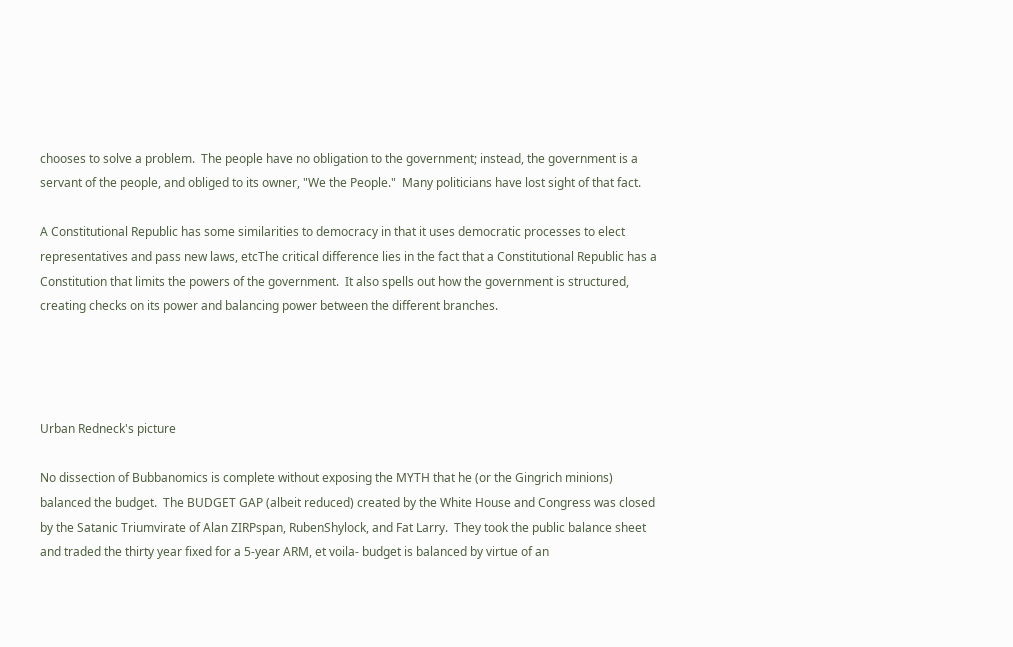chooses to solve a problem.  The people have no obligation to the government; instead, the government is a servant of the people, and obliged to its owner, "We the People."  Many politicians have lost sight of that fact.

A Constitutional Republic has some similarities to democracy in that it uses democratic processes to elect representatives and pass new laws, etcThe critical difference lies in the fact that a Constitutional Republic has a Constitution that limits the powers of the government.  It also spells out how the government is structured, creating checks on its power and balancing power between the different branches.




Urban Redneck's picture

No dissection of Bubbanomics is complete without exposing the MYTH that he (or the Gingrich minions) balanced the budget.  The BUDGET GAP (albeit reduced) created by the White House and Congress was closed by the Satanic Triumvirate of Alan ZIRPspan, RubenShylock, and Fat Larry.  They took the public balance sheet and traded the thirty year fixed for a 5-year ARM, et voila- budget is balanced by virtue of an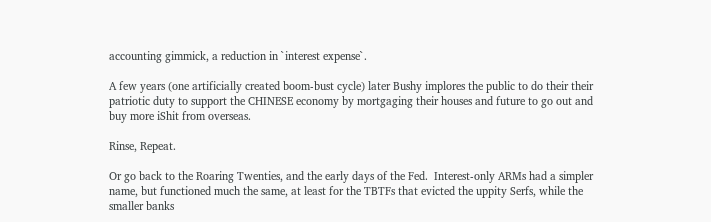accounting gimmick, a reduction in `interest expense`.

A few years (one artificially created boom-bust cycle) later Bushy implores the public to do their their patriotic duty to support the CHINESE economy by mortgaging their houses and future to go out and buy more iShit from overseas.

Rinse, Repeat.

Or go back to the Roaring Twenties, and the early days of the Fed.  Interest-only ARMs had a simpler name, but functioned much the same, at least for the TBTFs that evicted the uppity Serfs, while the smaller banks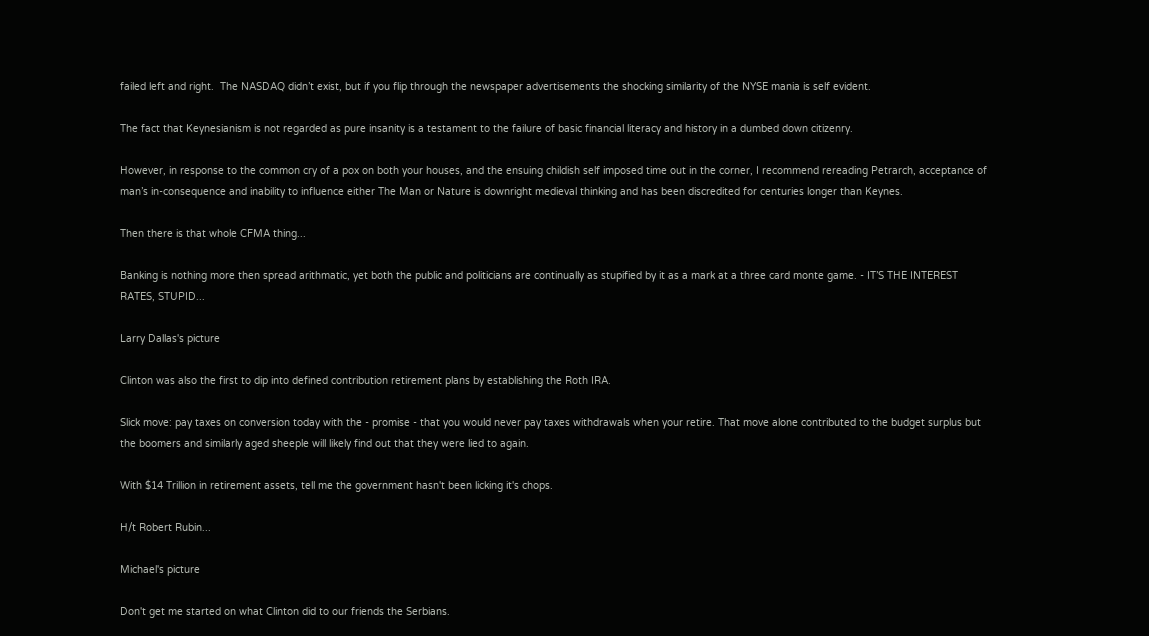failed left and right.  The NASDAQ didn’t exist, but if you flip through the newspaper advertisements the shocking similarity of the NYSE mania is self evident.

The fact that Keynesianism is not regarded as pure insanity is a testament to the failure of basic financial literacy and history in a dumbed down citizenry.

However, in response to the common cry of a pox on both your houses, and the ensuing childish self imposed time out in the corner, I recommend rereading Petrarch, acceptance of man’s in-consequence and inability to influence either The Man or Nature is downright medieval thinking and has been discredited for centuries longer than Keynes.

Then there is that whole CFMA thing...

Banking is nothing more then spread arithmatic, yet both the public and politicians are continually as stupified by it as a mark at a three card monte game. - IT’S THE INTEREST RATES, STUPID...

Larry Dallas's picture

Clinton was also the first to dip into defined contribution retirement plans by establishing the Roth IRA.

Slick move: pay taxes on conversion today with the - promise - that you would never pay taxes withdrawals when your retire. That move alone contributed to the budget surplus but the boomers and similarly aged sheeple will likely find out that they were lied to again.

With $14 Trillion in retirement assets, tell me the government hasn't been licking it's chops.

H/t Robert Rubin...

Michael's picture

Don't get me started on what Clinton did to our friends the Serbians.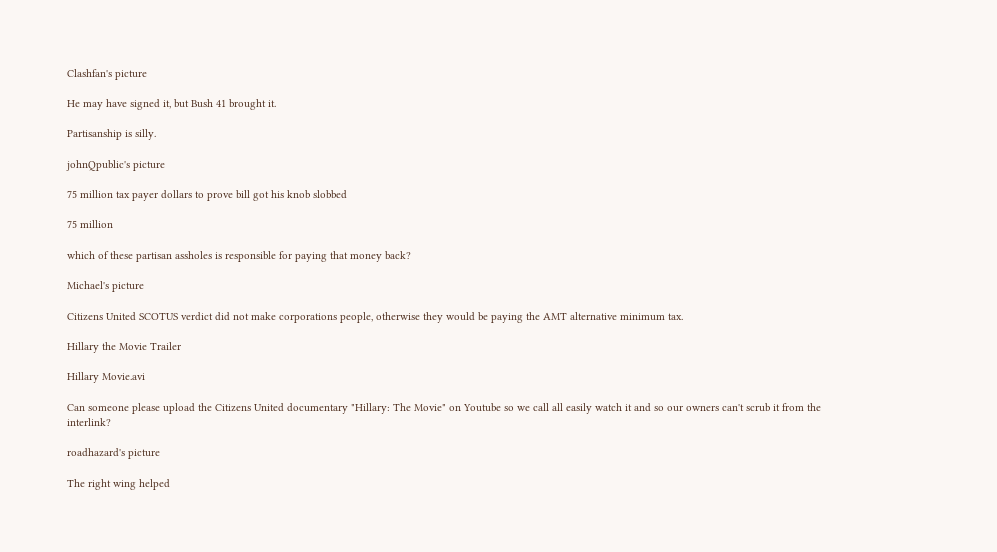Clashfan's picture

He may have signed it, but Bush 41 brought it.

Partisanship is silly.

johnQpublic's picture

75 million tax payer dollars to prove bill got his knob slobbed

75 million

which of these partisan assholes is responsible for paying that money back?

Michael's picture

Citizens United SCOTUS verdict did not make corporations people, otherwise they would be paying the AMT alternative minimum tax.

Hillary the Movie Trailer

Hillary Movie.avi

Can someone please upload the Citizens United documentary "Hillary: The Movie" on Youtube so we call all easily watch it and so our owners can't scrub it from the interlink?

roadhazard's picture

The right wing helped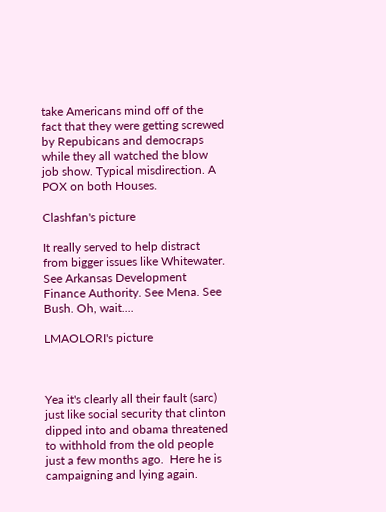take Americans mind off of the fact that they were getting screwed by Repubicans and democraps while they all watched the blow job show. Typical misdirection. A POX on both Houses.

Clashfan's picture

It really served to help distract from bigger issues like Whitewater. See Arkansas Development Finance Authority. See Mena. See Bush. Oh, wait....

LMAOLORI's picture



Yea it's clearly all their fault (sarc) just like social security that clinton dipped into and obama threatened to withhold from the old people just a few months ago.  Here he is campaigning and lying again.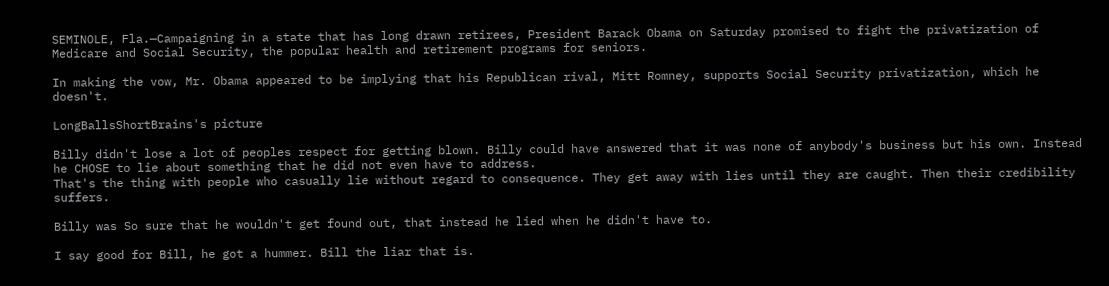SEMINOLE, Fla.—Campaigning in a state that has long drawn retirees, President Barack Obama on Saturday promised to fight the privatization of Medicare and Social Security, the popular health and retirement programs for seniors.

In making the vow, Mr. Obama appeared to be implying that his Republican rival, Mitt Romney, supports Social Security privatization, which he doesn't.

LongBallsShortBrains's picture

Billy didn't lose a lot of peoples respect for getting blown. Billy could have answered that it was none of anybody's business but his own. Instead he CHOSE to lie about something that he did not even have to address.
That's the thing with people who casually lie without regard to consequence. They get away with lies until they are caught. Then their credibility suffers.

Billy was So sure that he wouldn't get found out, that instead he lied when he didn't have to.

I say good for Bill, he got a hummer. Bill the liar that is.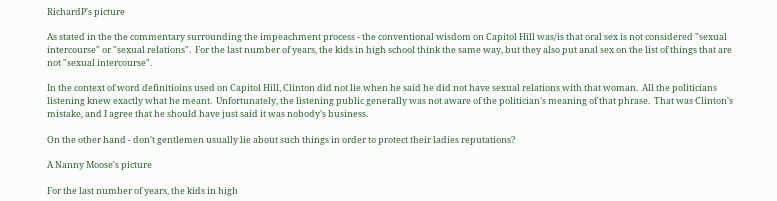RichardP's picture

As stated in the the commentary surrounding the impeachment process - the conventional wisdom on Capitol Hill was/is that oral sex is not considered "sexual intercourse" or "sexual relations".  For the last number of years, the kids in high school think the same way, but they also put anal sex on the list of things that are not "sexual intercourse".

In the context of word definitioins used on Capitol Hill, Clinton did not lie when he said he did not have sexual relations with that woman.  All the politicians listening knew exactly what he meant.  Unfortunately, the listening public generally was not aware of the politician's meaning of that phrase.  That was Clinton's mistake, and I agree that he should have just said it was nobody's business.

On the other hand - don't gentlemen usually lie about such things in order to protect their ladies reputations?

A Nanny Moose's picture

For the last number of years, the kids in high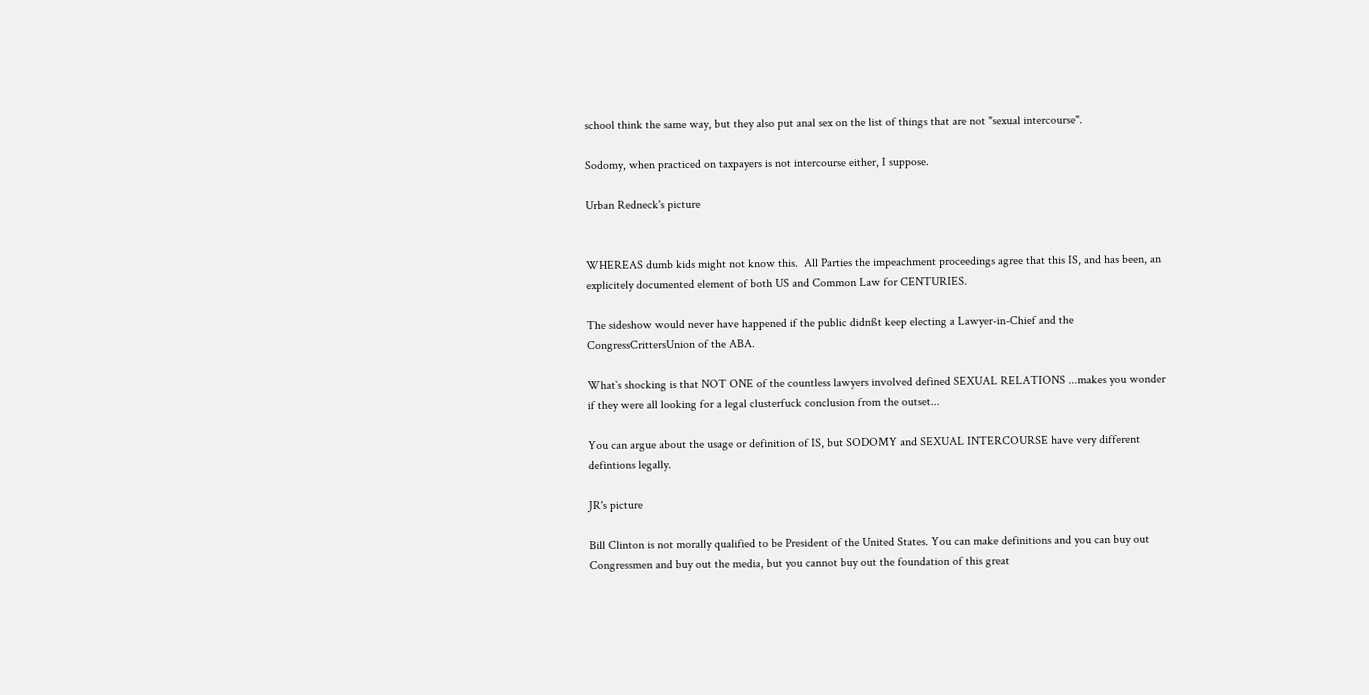school think the same way, but they also put anal sex on the list of things that are not "sexual intercourse".

Sodomy, when practiced on taxpayers is not intercourse either, I suppose.

Urban Redneck's picture


WHEREAS dumb kids might not know this.  All Parties the impeachment proceedings agree that this IS, and has been, an explicitely documented element of both US and Common Law for CENTURIES.

The sideshow would never have happened if the public didnßt keep electing a Lawyer-in-Chief and the CongressCrittersUnion of the ABA.

What`s shocking is that NOT ONE of the countless lawyers involved defined SEXUAL RELATIONS ...makes you wonder if they were all looking for a legal clusterfuck conclusion from the outset...

You can argue about the usage or definition of IS, but SODOMY and SEXUAL INTERCOURSE have very different defintions legally.

JR's picture

Bill Clinton is not morally qualified to be President of the United States. You can make definitions and you can buy out Congressmen and buy out the media, but you cannot buy out the foundation of this great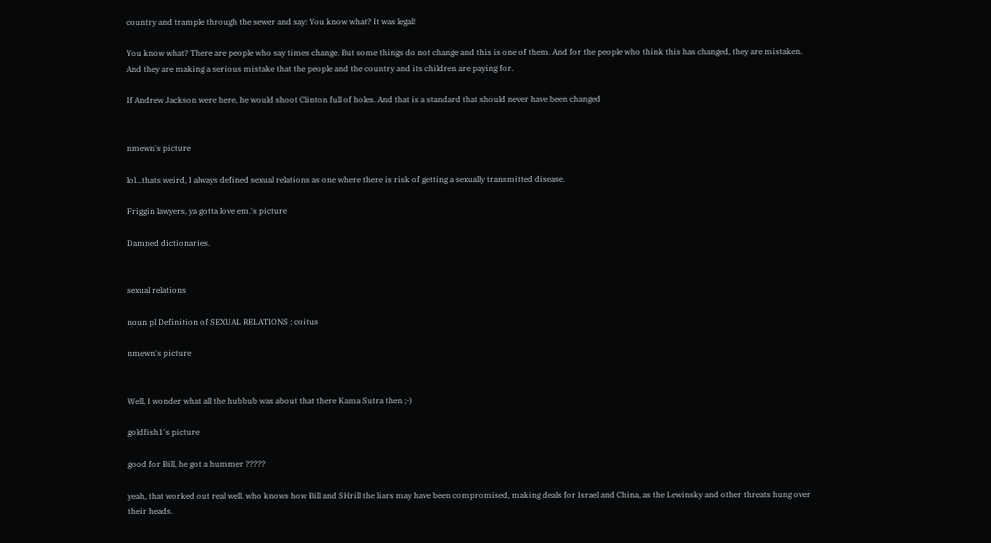country and trample through the sewer and say: You know what? It was legal!

You know what? There are people who say times change. But some things do not change and this is one of them. And for the people who think this has changed, they are mistaken. And they are making a serious mistake that the people and the country and its children are paying for.

If Andrew Jackson were here, he would shoot Clinton full of holes. And that is a standard that should never have been changed


nmewn's picture

lol...thats weird, I always defined sexual relations as one where there is risk of getting a sexually transmitted disease.

Friggin lawyers, ya gotta love em.'s picture

Damned dictionaries.


sexual relations

noun pl Definition of SEXUAL RELATIONS : coitus

nmewn's picture


Well, I wonder what all the hubbub was about that there Kama Sutra then ;-)

goldfish1's picture

good for Bill, he got a hummer ?????

yeah, that worked out real well. who knows how Bill and SHrill the liars may have been compromised, making deals for Israel and China, as the Lewinsky and other threats hung over their heads.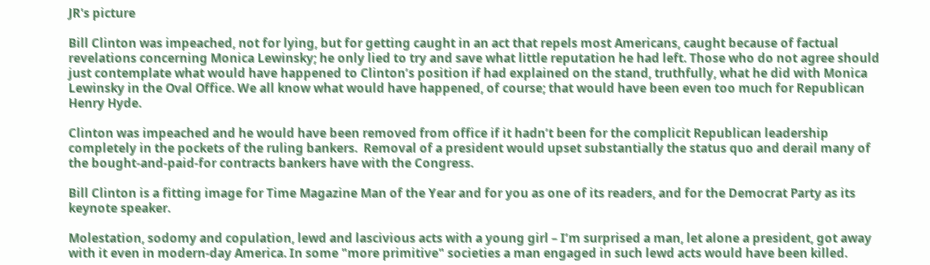JR's picture

Bill Clinton was impeached, not for lying, but for getting caught in an act that repels most Americans, caught because of factual revelations concerning Monica Lewinsky; he only lied to try and save what little reputation he had left. Those who do not agree should just contemplate what would have happened to Clinton’s position if had explained on the stand, truthfully, what he did with Monica Lewinsky in the Oval Office. We all know what would have happened, of course; that would have been even too much for Republican Henry Hyde.

Clinton was impeached and he would have been removed from office if it hadn’t been for the complicit Republican leadership completely in the pockets of the ruling bankers.  Removal of a president would upset substantially the status quo and derail many of the bought-and-paid-for contracts bankers have with the Congress.

Bill Clinton is a fitting image for Time Magazine Man of the Year and for you as one of its readers, and for the Democrat Party as its keynote speaker.

Molestation, sodomy and copulation, lewd and lascivious acts with a young girl – I’m surprised a man, let alone a president, got away with it even in modern-day America. In some "more primitive" societies a man engaged in such lewd acts would have been killed.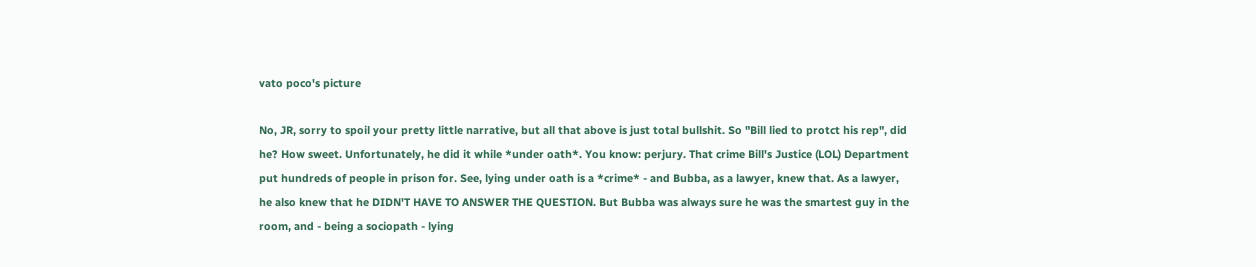vato poco's picture

No, JR, sorry to spoil your pretty little narrative, but all that above is just total bullshit. So "Bill lied to protct his rep", did he? How sweet. Unfortunately, he did it while *under oath*. You know: perjury. That crime Bill's Justice (LOL) Department put hundreds of people in prison for. See, lying under oath is a *crime* - and Bubba, as a lawyer, knew that. As a lawyer, he also knew that he DIDN'T HAVE TO ANSWER THE QUESTION. But Bubba was always sure he was the smartest guy in the room, and - being a sociopath - lying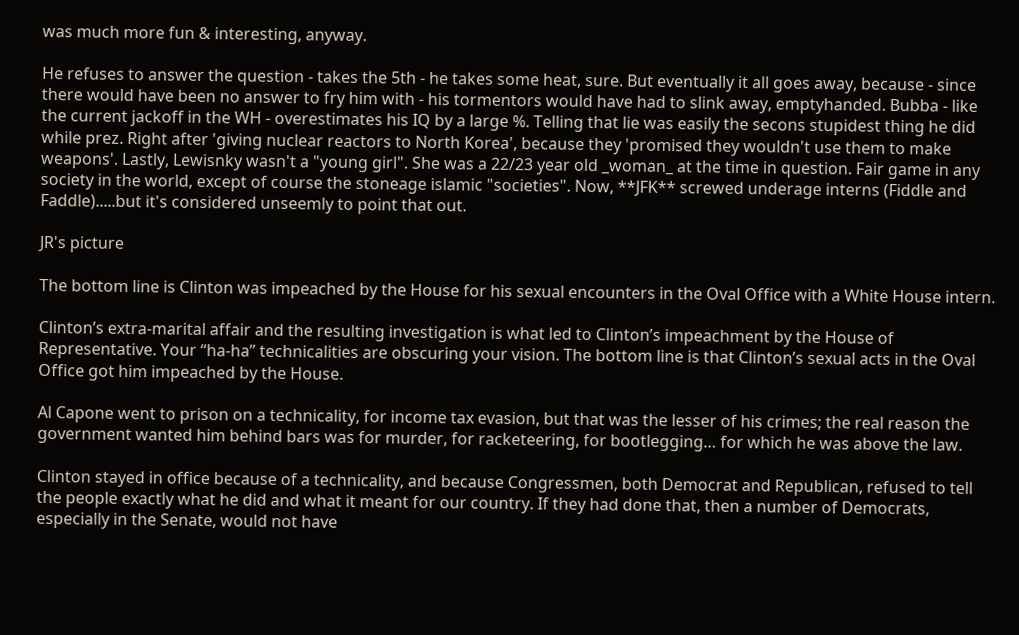was much more fun & interesting, anyway.

He refuses to answer the question - takes the 5th - he takes some heat, sure. But eventually it all goes away, because - since there would have been no answer to fry him with - his tormentors would have had to slink away, emptyhanded. Bubba - like the current jackoff in the WH - overestimates his IQ by a large %. Telling that lie was easily the secons stupidest thing he did while prez. Right after 'giving nuclear reactors to North Korea', because they 'promised they wouldn't use them to make weapons'. Lastly, Lewisnky wasn't a "young girl". She was a 22/23 year old _woman_ at the time in question. Fair game in any society in the world, except of course the stoneage islamic "societies". Now, **JFK** screwed underage interns (Fiddle and Faddle).....but it's considered unseemly to point that out.

JR's picture

The bottom line is Clinton was impeached by the House for his sexual encounters in the Oval Office with a White House intern.

Clinton’s extra-marital affair and the resulting investigation is what led to Clinton’s impeachment by the House of Representative. Your “ha-ha” technicalities are obscuring your vision. The bottom line is that Clinton’s sexual acts in the Oval Office got him impeached by the House.

Al Capone went to prison on a technicality, for income tax evasion, but that was the lesser of his crimes; the real reason the government wanted him behind bars was for murder, for racketeering, for bootlegging… for which he was above the law.

Clinton stayed in office because of a technicality, and because Congressmen, both Democrat and Republican, refused to tell the people exactly what he did and what it meant for our country. If they had done that, then a number of Democrats, especially in the Senate, would not have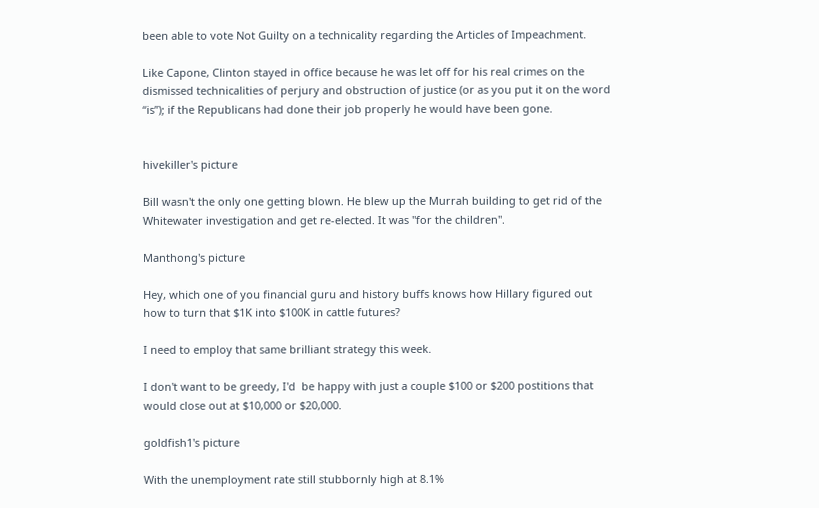been able to vote Not Guilty on a technicality regarding the Articles of Impeachment.

Like Capone, Clinton stayed in office because he was let off for his real crimes on the dismissed technicalities of perjury and obstruction of justice (or as you put it on the word “is”); if the Republicans had done their job properly he would have been gone.


hivekiller's picture

Bill wasn't the only one getting blown. He blew up the Murrah building to get rid of the Whitewater investigation and get re-elected. It was "for the children".

Manthong's picture

Hey, which one of you financial guru and history buffs knows how Hillary figured out how to turn that $1K into $100K in cattle futures?

I need to employ that same brilliant strategy this week.

I don't want to be greedy, I'd  be happy with just a couple $100 or $200 postitions that would close out at $10,000 or $20,000.

goldfish1's picture

With the unemployment rate still stubbornly high at 8.1%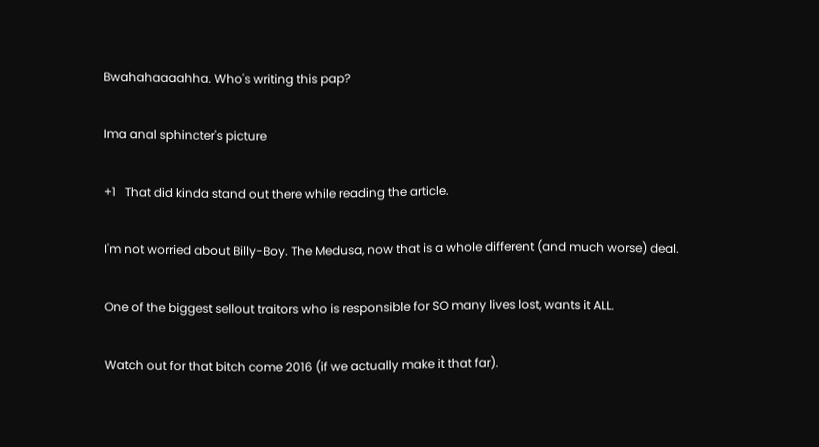Bwahahaaaahha. Who's writing this pap?

Ima anal sphincter's picture

+1   That did kinda stand out there while reading the article.

I'm not worried about Billy-Boy. The Medusa, now that is a whole different (and much worse) deal.

One of the biggest sellout traitors who is responsible for SO many lives lost, wants it ALL.

Watch out for that bitch come 2016 (if we actually make it that far).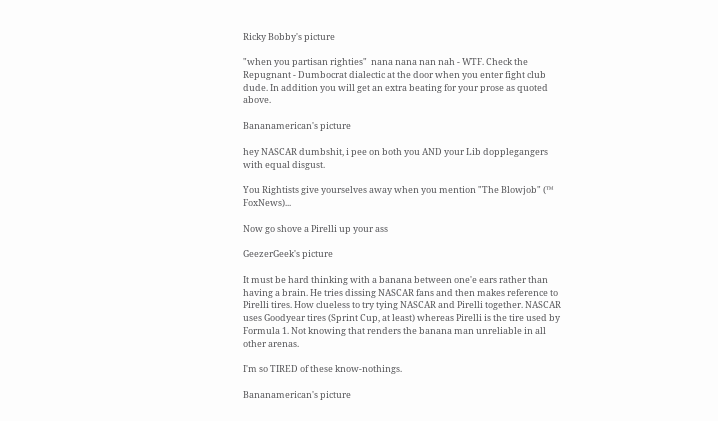Ricky Bobby's picture

"when you partisan righties"  nana nana nan nah - WTF. Check the Repugnant - Dumbocrat dialectic at the door when you enter fight club dude. In addition you will get an extra beating for your prose as quoted above.

Bananamerican's picture

hey NASCAR dumbshit, i pee on both you AND your Lib dopplegangers with equal disgust.

You Rightists give yourselves away when you mention "The Blowjob" (™ FoxNews)...

Now go shove a Pirelli up your ass

GeezerGeek's picture

It must be hard thinking with a banana between one'e ears rather than having a brain. He tries dissing NASCAR fans and then makes reference to Pirelli tires. How clueless to try tying NASCAR and Pirelli together. NASCAR uses Goodyear tires (Sprint Cup, at least) whereas Pirelli is the tire used by Formula 1. Not knowing that renders the banana man unreliable in all other arenas.

I'm so TIRED of these know-nothings.

Bananamerican's picture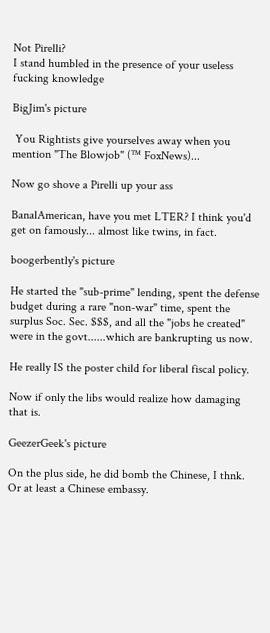Not Pirelli?
I stand humbled in the presence of your useless fucking knowledge

BigJim's picture

 You Rightists give yourselves away when you mention "The Blowjob" (™ FoxNews)...

Now go shove a Pirelli up your ass

BanalAmerican, have you met LTER? I think you'd get on famously... almost like twins, in fact.

boogerbently's picture

He started the "sub-prime" lending, spent the defense budget during a rare "non-war" time, spent the surplus Soc. Sec. $$$, and all the "jobs he created" were in the govt......which are bankrupting us now.

He really IS the poster child for liberal fiscal policy.

Now if only the libs would realize how damaging that is.

GeezerGeek's picture

On the plus side, he did bomb the Chinese, I thnk. Or at least a Chinese embassy.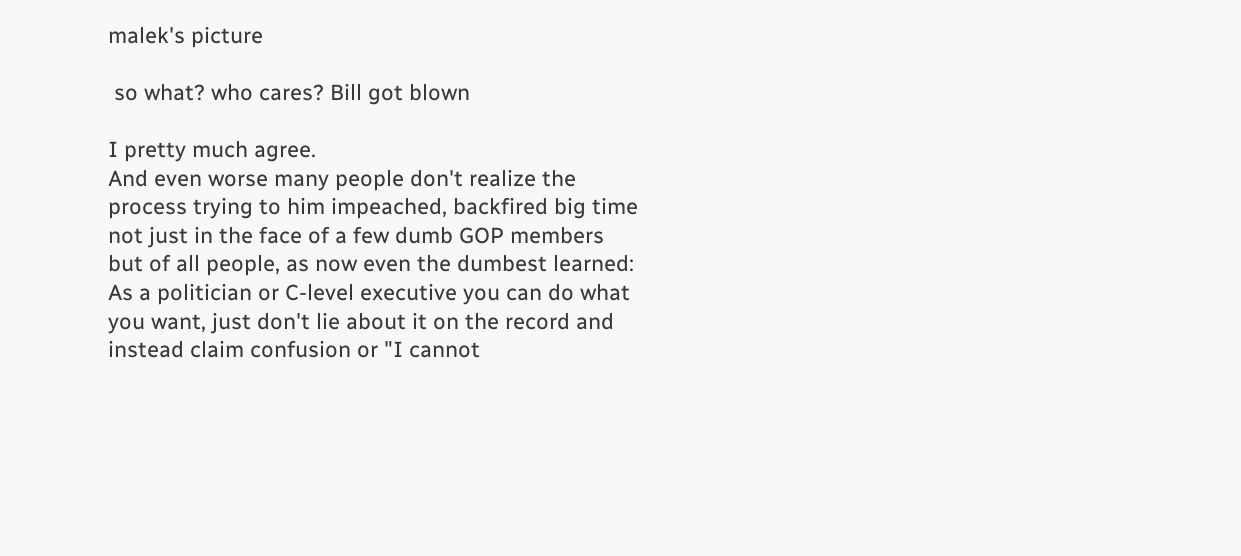malek's picture

 so what? who cares? Bill got blown

I pretty much agree.
And even worse many people don't realize the process trying to him impeached, backfired big time not just in the face of a few dumb GOP members but of all people, as now even the dumbest learned:
As a politician or C-level executive you can do what you want, just don't lie about it on the record and instead claim confusion or "I cannot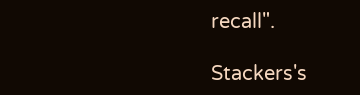recall".

Stackers's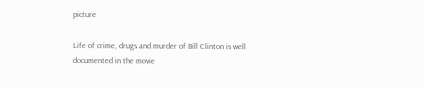picture

Life of crime, drugs and murder of Bill Clinton is well documented in the movie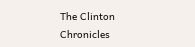The Clinton Chronicles